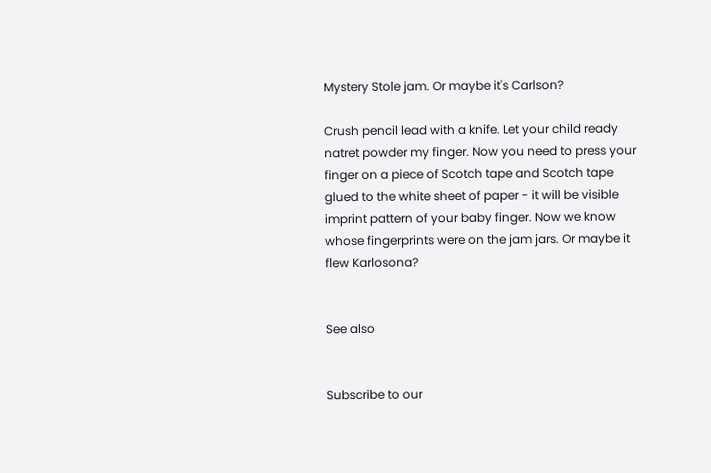Mystery Stole jam. Or maybe it's Carlson?

Crush pencil lead with a knife. Let your child ready natret powder my finger. Now you need to press your finger on a piece of Scotch tape and Scotch tape glued to the white sheet of paper - it will be visible imprint pattern of your baby finger. Now we know whose fingerprints were on the jam jars. Or maybe it flew Karlosona?


See also


Subscribe to our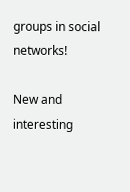groups in social networks!

New and interesting